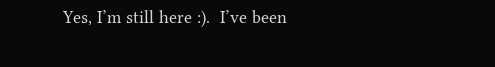Yes, I’m still here :).  I’ve been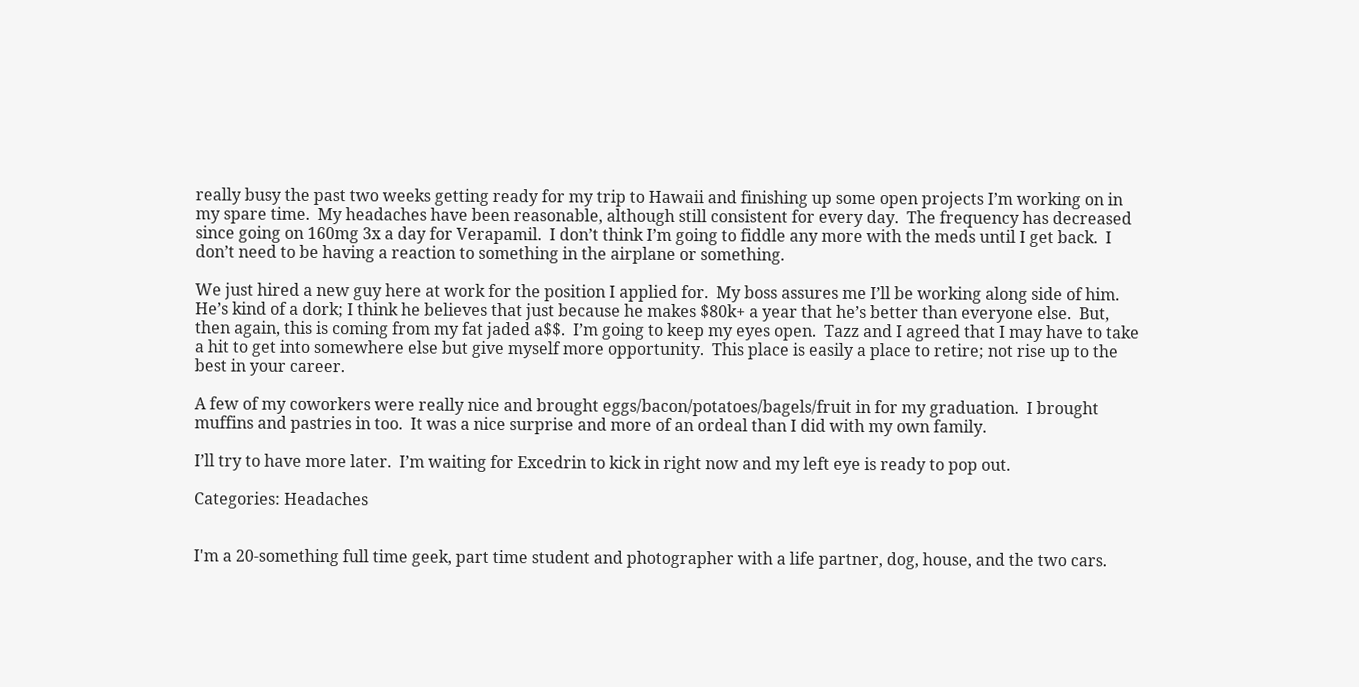really busy the past two weeks getting ready for my trip to Hawaii and finishing up some open projects I’m working on in my spare time.  My headaches have been reasonable, although still consistent for every day.  The frequency has decreased since going on 160mg 3x a day for Verapamil.  I don’t think I’m going to fiddle any more with the meds until I get back.  I don’t need to be having a reaction to something in the airplane or something.

We just hired a new guy here at work for the position I applied for.  My boss assures me I’ll be working along side of him.  He’s kind of a dork; I think he believes that just because he makes $80k+ a year that he’s better than everyone else.  But, then again, this is coming from my fat jaded a$$.  I’m going to keep my eyes open.  Tazz and I agreed that I may have to take a hit to get into somewhere else but give myself more opportunity.  This place is easily a place to retire; not rise up to the best in your career.

A few of my coworkers were really nice and brought eggs/bacon/potatoes/bagels/fruit in for my graduation.  I brought muffins and pastries in too.  It was a nice surprise and more of an ordeal than I did with my own family.

I’ll try to have more later.  I’m waiting for Excedrin to kick in right now and my left eye is ready to pop out.

Categories: Headaches


I'm a 20-something full time geek, part time student and photographer with a life partner, dog, house, and the two cars.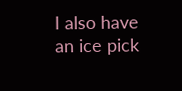I also have an ice pick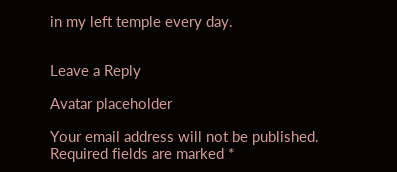in my left temple every day.


Leave a Reply

Avatar placeholder

Your email address will not be published. Required fields are marked *